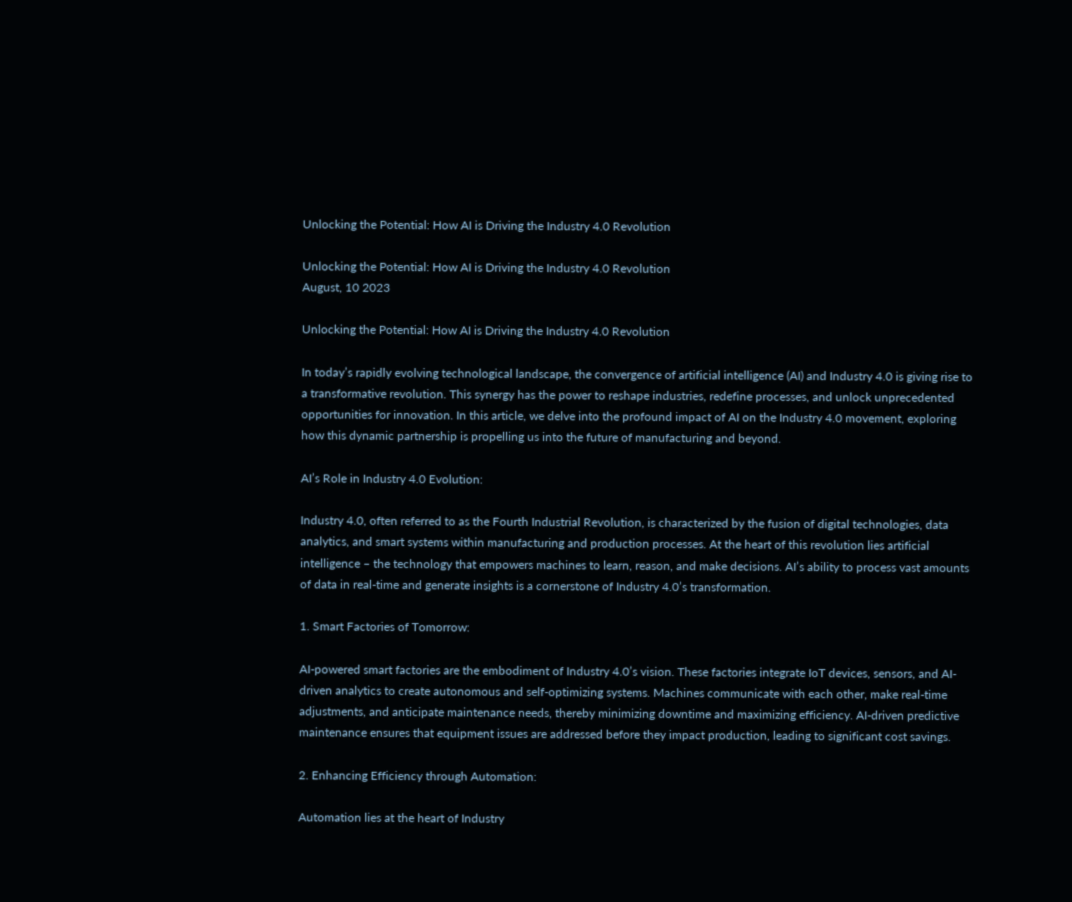Unlocking the Potential: How AI is Driving the Industry 4.0 Revolution

Unlocking the Potential: How AI is Driving the Industry 4.0 Revolution
August, 10 2023

Unlocking the Potential: How AI is Driving the Industry 4.0 Revolution

In today’s rapidly evolving technological landscape, the convergence of artificial intelligence (AI) and Industry 4.0 is giving rise to a transformative revolution. This synergy has the power to reshape industries, redefine processes, and unlock unprecedented opportunities for innovation. In this article, we delve into the profound impact of AI on the Industry 4.0 movement, exploring how this dynamic partnership is propelling us into the future of manufacturing and beyond.

AI’s Role in Industry 4.0 Evolution:

Industry 4.0, often referred to as the Fourth Industrial Revolution, is characterized by the fusion of digital technologies, data analytics, and smart systems within manufacturing and production processes. At the heart of this revolution lies artificial intelligence – the technology that empowers machines to learn, reason, and make decisions. AI’s ability to process vast amounts of data in real-time and generate insights is a cornerstone of Industry 4.0’s transformation.

1. Smart Factories of Tomorrow:

AI-powered smart factories are the embodiment of Industry 4.0’s vision. These factories integrate IoT devices, sensors, and AI-driven analytics to create autonomous and self-optimizing systems. Machines communicate with each other, make real-time adjustments, and anticipate maintenance needs, thereby minimizing downtime and maximizing efficiency. AI-driven predictive maintenance ensures that equipment issues are addressed before they impact production, leading to significant cost savings.

2. Enhancing Efficiency through Automation:

Automation lies at the heart of Industry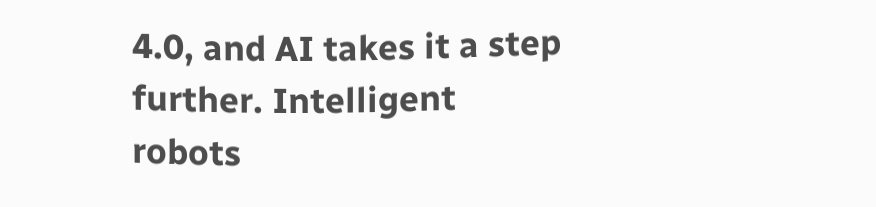4.0, and AI takes it a step further. Intelligent robots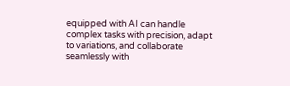equipped with AI can handle complex tasks with precision, adapt to variations, and collaborate seamlessly with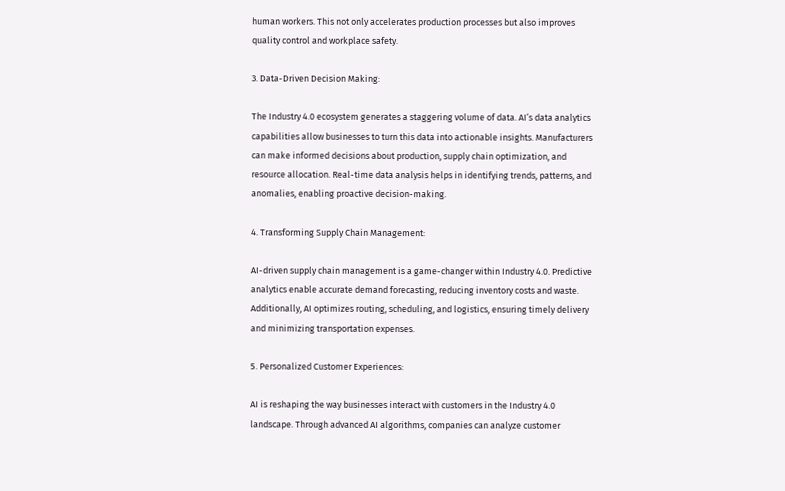human workers. This not only accelerates production processes but also improves quality control and workplace safety.

3. Data-Driven Decision Making:

The Industry 4.0 ecosystem generates a staggering volume of data. AI’s data analytics capabilities allow businesses to turn this data into actionable insights. Manufacturers can make informed decisions about production, supply chain optimization, and resource allocation. Real-time data analysis helps in identifying trends, patterns, and anomalies, enabling proactive decision-making.

4. Transforming Supply Chain Management:

AI-driven supply chain management is a game-changer within Industry 4.0. Predictive analytics enable accurate demand forecasting, reducing inventory costs and waste. Additionally, AI optimizes routing, scheduling, and logistics, ensuring timely delivery and minimizing transportation expenses.

5. Personalized Customer Experiences:

AI is reshaping the way businesses interact with customers in the Industry 4.0 landscape. Through advanced AI algorithms, companies can analyze customer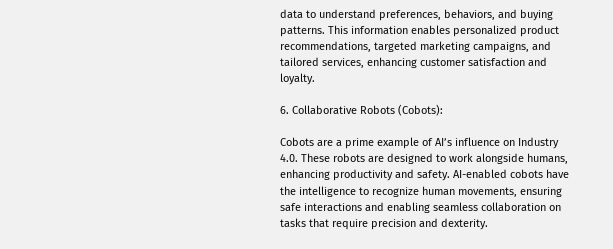data to understand preferences, behaviors, and buying patterns. This information enables personalized product recommendations, targeted marketing campaigns, and tailored services, enhancing customer satisfaction and loyalty.

6. Collaborative Robots (Cobots):

Cobots are a prime example of AI’s influence on Industry 4.0. These robots are designed to work alongside humans, enhancing productivity and safety. AI-enabled cobots have the intelligence to recognize human movements, ensuring safe interactions and enabling seamless collaboration on tasks that require precision and dexterity.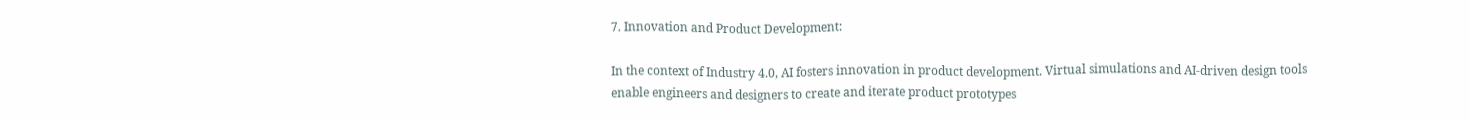7. Innovation and Product Development:

In the context of Industry 4.0, AI fosters innovation in product development. Virtual simulations and AI-driven design tools enable engineers and designers to create and iterate product prototypes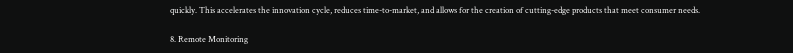quickly. This accelerates the innovation cycle, reduces time-to-market, and allows for the creation of cutting-edge products that meet consumer needs.

8. Remote Monitoring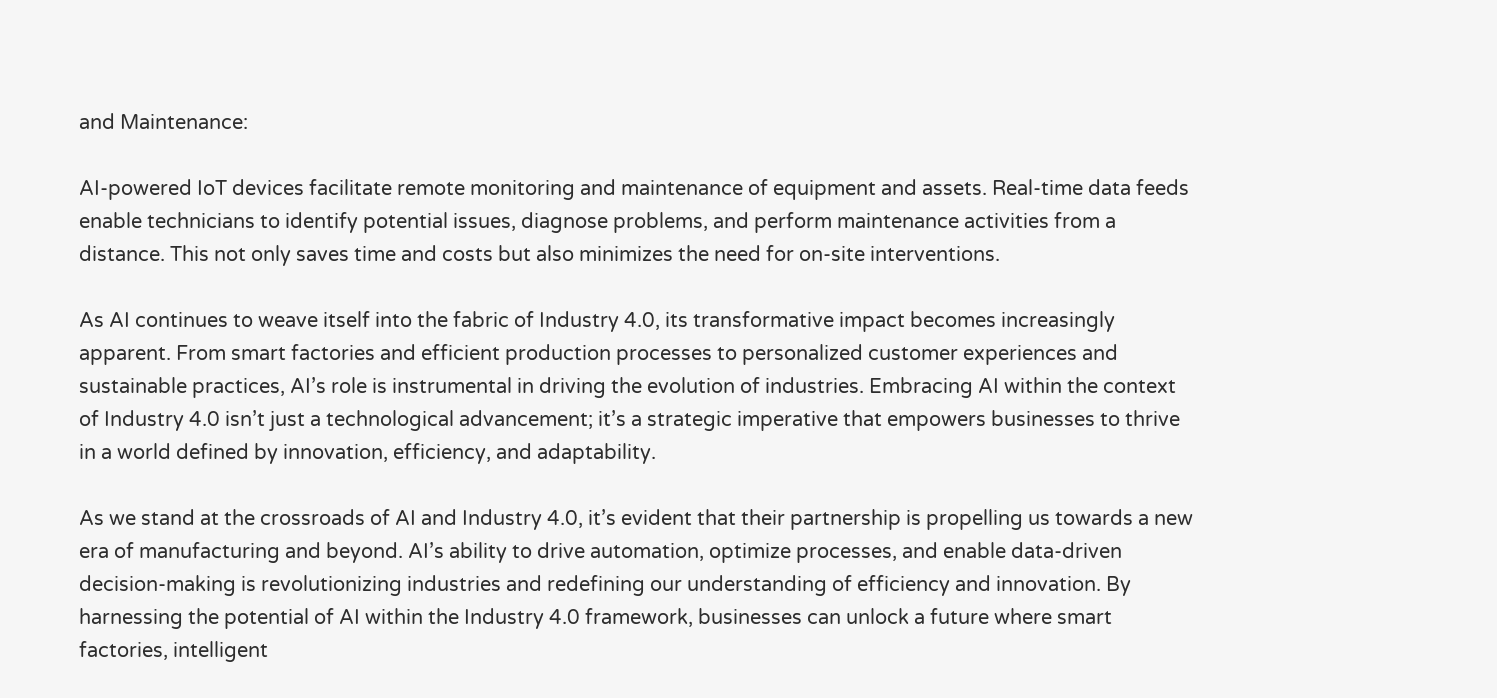and Maintenance:

AI-powered IoT devices facilitate remote monitoring and maintenance of equipment and assets. Real-time data feeds enable technicians to identify potential issues, diagnose problems, and perform maintenance activities from a distance. This not only saves time and costs but also minimizes the need for on-site interventions.

As AI continues to weave itself into the fabric of Industry 4.0, its transformative impact becomes increasingly apparent. From smart factories and efficient production processes to personalized customer experiences and sustainable practices, AI’s role is instrumental in driving the evolution of industries. Embracing AI within the context of Industry 4.0 isn’t just a technological advancement; it’s a strategic imperative that empowers businesses to thrive in a world defined by innovation, efficiency, and adaptability.

As we stand at the crossroads of AI and Industry 4.0, it’s evident that their partnership is propelling us towards a new era of manufacturing and beyond. AI’s ability to drive automation, optimize processes, and enable data-driven decision-making is revolutionizing industries and redefining our understanding of efficiency and innovation. By harnessing the potential of AI within the Industry 4.0 framework, businesses can unlock a future where smart factories, intelligent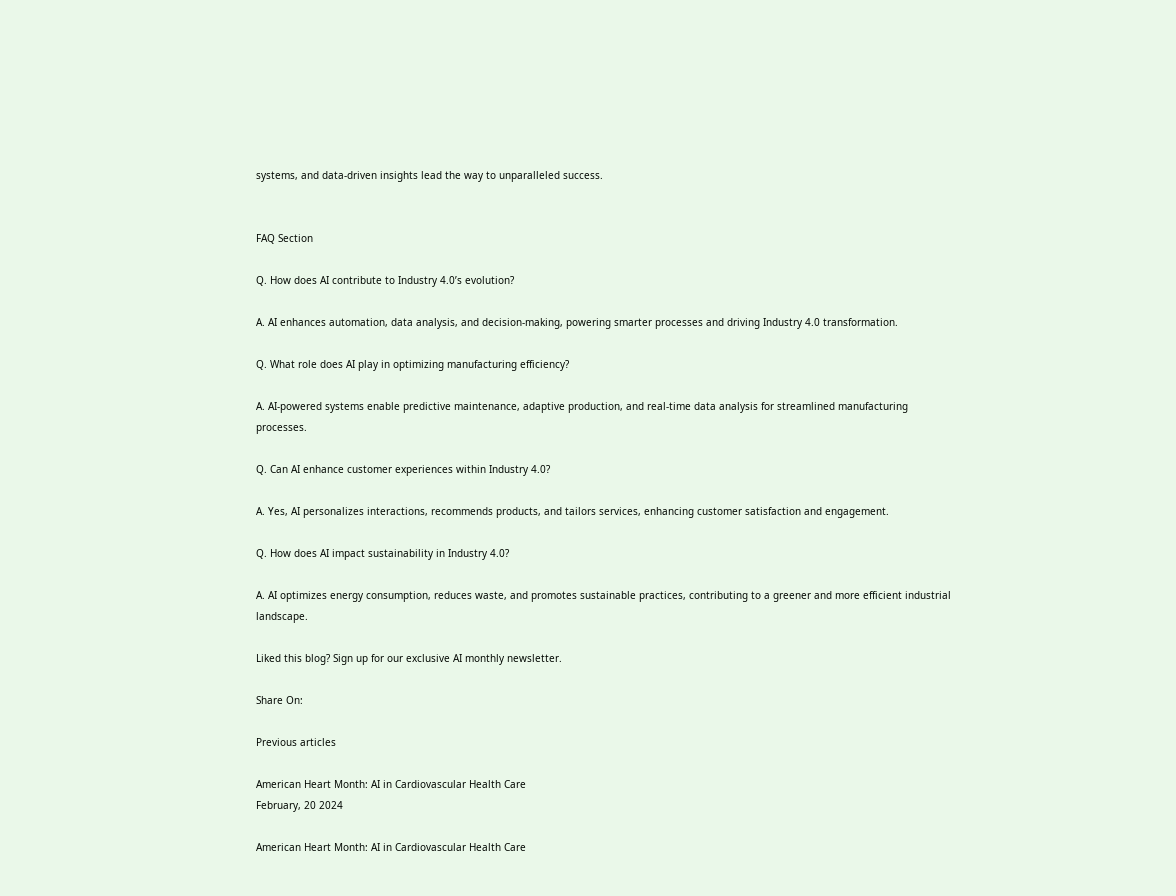systems, and data-driven insights lead the way to unparalleled success.


FAQ Section

Q. How does AI contribute to Industry 4.0’s evolution?

A. AI enhances automation, data analysis, and decision-making, powering smarter processes and driving Industry 4.0 transformation.

Q. What role does AI play in optimizing manufacturing efficiency?

A. AI-powered systems enable predictive maintenance, adaptive production, and real-time data analysis for streamlined manufacturing processes.

Q. Can AI enhance customer experiences within Industry 4.0?

A. Yes, AI personalizes interactions, recommends products, and tailors services, enhancing customer satisfaction and engagement.

Q. How does AI impact sustainability in Industry 4.0?

A. AI optimizes energy consumption, reduces waste, and promotes sustainable practices, contributing to a greener and more efficient industrial landscape.

Liked this blog? Sign up for our exclusive AI monthly newsletter.

Share On:

Previous articles

American Heart Month: AI in Cardiovascular Health Care
February, 20 2024

American Heart Month: AI in Cardiovascular Health Care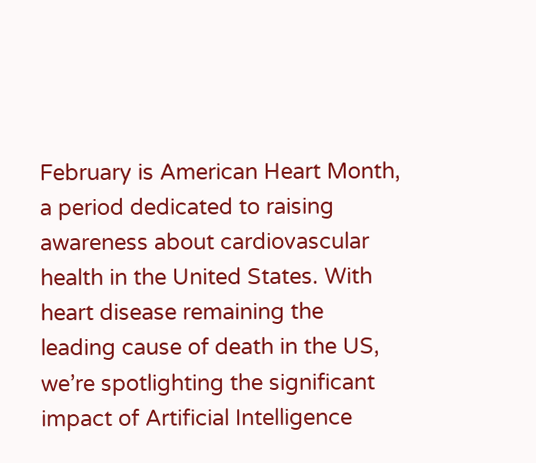February is American Heart Month, a period dedicated to raising awareness about cardiovascular health in the United States. With heart disease remaining the leading cause of death in the US, we’re spotlighting the significant impact of Artificial Intelligence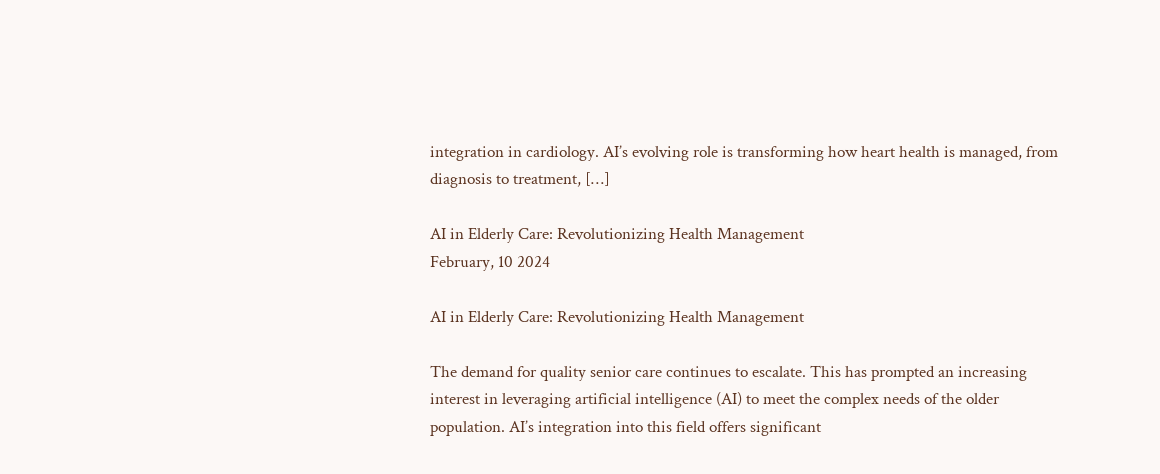integration in cardiology. AI’s evolving role is transforming how heart health is managed, from diagnosis to treatment, […]

AI in Elderly Care: Revolutionizing Health Management
February, 10 2024

AI in Elderly Care: Revolutionizing Health Management

The demand for quality senior care continues to escalate. This has prompted an increasing interest in leveraging artificial intelligence (AI) to meet the complex needs of the older population. AI’s integration into this field offers significant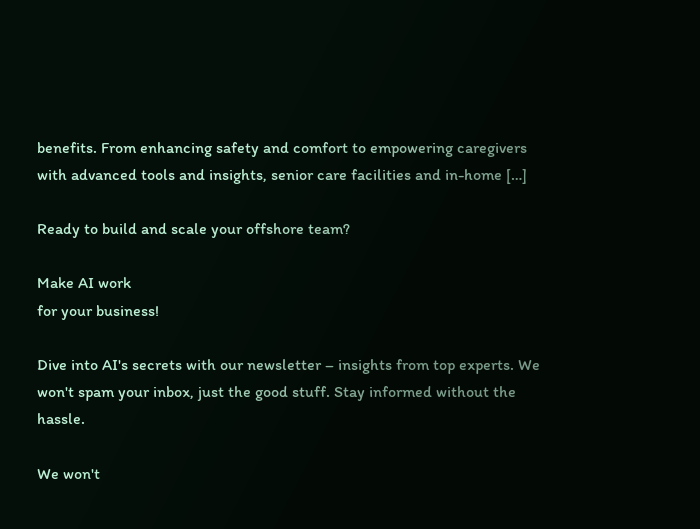benefits. From enhancing safety and comfort to empowering caregivers with advanced tools and insights, senior care facilities and in-home […]

Ready to build and scale your offshore team?

Make AI work
for your business!

Dive into AI's secrets with our newsletter – insights from top experts. We won't spam your inbox, just the good stuff. Stay informed without the hassle.

We won't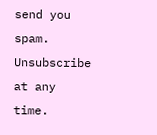send you spam. Unsubscribe at any time.